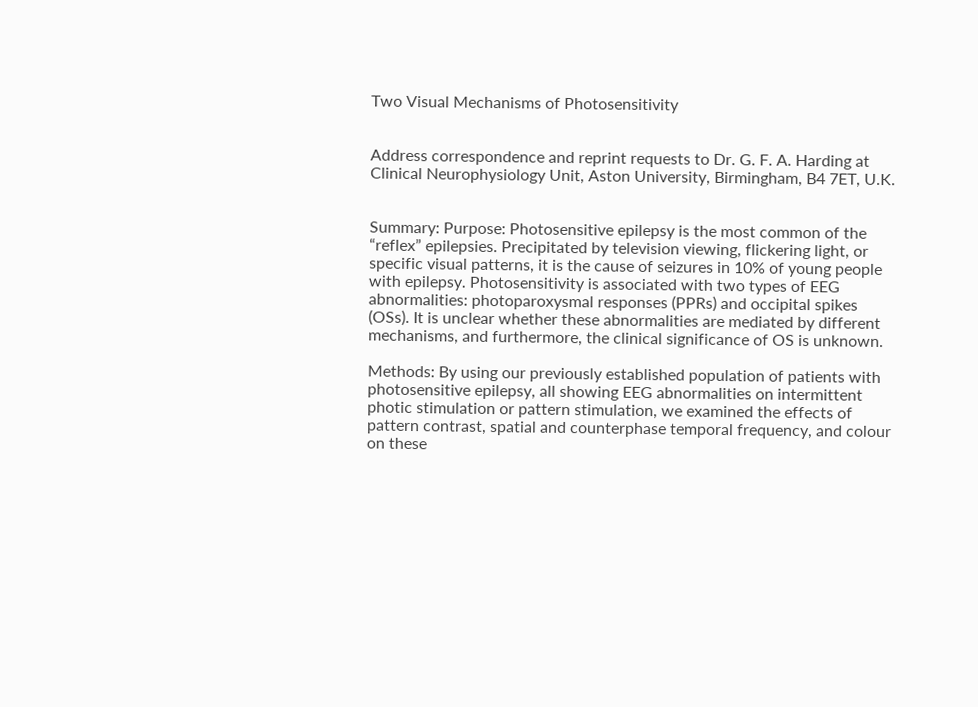Two Visual Mechanisms of Photosensitivity


Address correspondence and reprint requests to Dr. G. F. A. Harding at Clinical Neurophysiology Unit, Aston University, Birmingham, B4 7ET, U.K.


Summary: Purpose: Photosensitive epilepsy is the most common of the “reflex” epilepsies. Precipitated by television viewing, flickering light, or specific visual patterns, it is the cause of seizures in 10% of young people with epilepsy. Photosensitivity is associated with two types of EEG abnormalities: photoparoxysmal responses (PPRs) and occipital spikes (OSs). It is unclear whether these abnormalities are mediated by different mechanisms, and furthermore, the clinical significance of OS is unknown.

Methods: By using our previously established population of patients with photosensitive epilepsy, all showing EEG abnormalities on intermittent photic stimulation or pattern stimulation, we examined the effects of pattern contrast, spatial and counterphase temporal frequency, and colour on these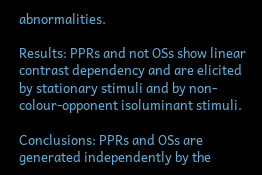abnormalities.

Results: PPRs and not OSs show linear contrast dependency and are elicited by stationary stimuli and by non-colour-opponent isoluminant stimuli.

Conclusions: PPRs and OSs are generated independently by the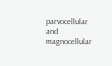parvocellular and magnocellular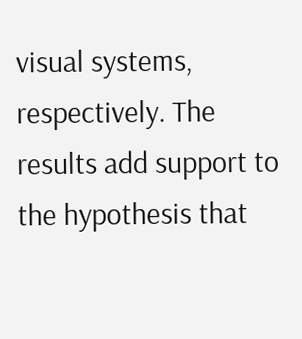visual systems, respectively. The results add support to the hypothesis that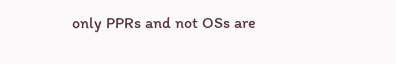only PPRs and not OSs are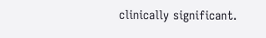clinically significant.